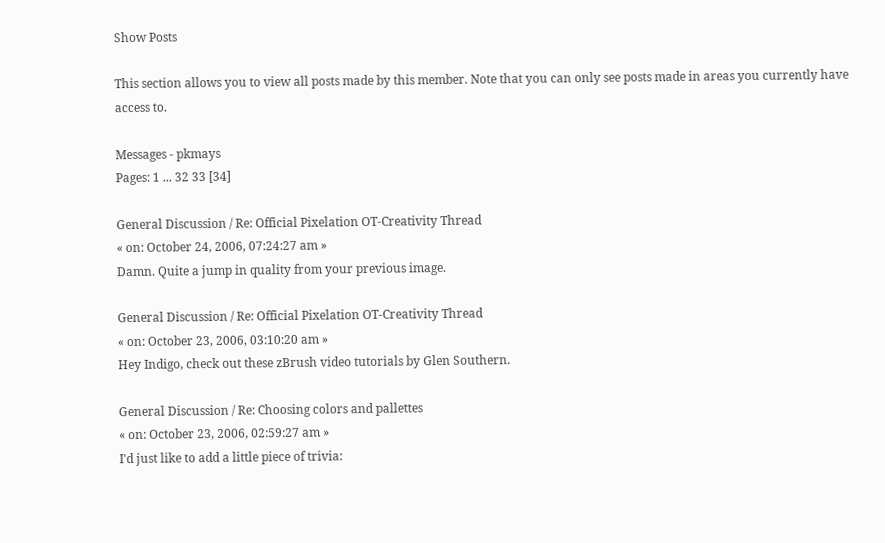Show Posts

This section allows you to view all posts made by this member. Note that you can only see posts made in areas you currently have access to.

Messages - pkmays
Pages: 1 ... 32 33 [34]

General Discussion / Re: Official Pixelation OT-Creativity Thread
« on: October 24, 2006, 07:24:27 am »
Damn. Quite a jump in quality from your previous image.

General Discussion / Re: Official Pixelation OT-Creativity Thread
« on: October 23, 2006, 03:10:20 am »
Hey Indigo, check out these zBrush video tutorials by Glen Southern.

General Discussion / Re: Choosing colors and pallettes
« on: October 23, 2006, 02:59:27 am »
I'd just like to add a little piece of trivia: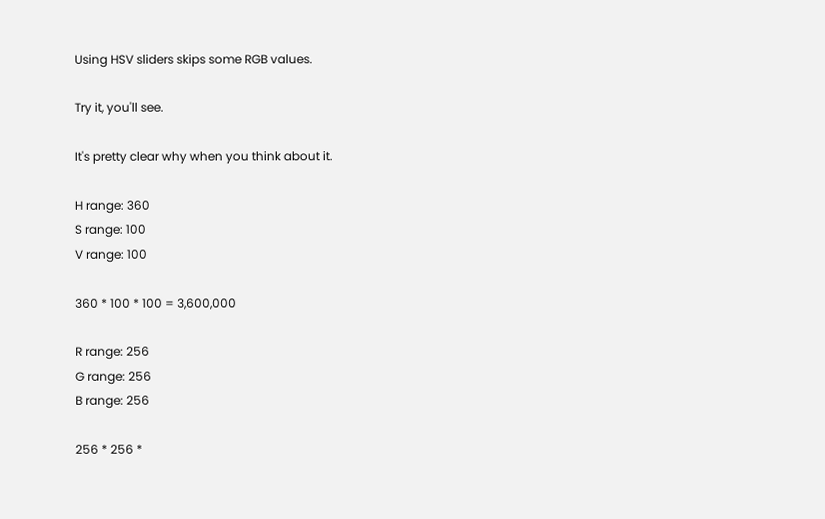Using HSV sliders skips some RGB values.

Try it, you'll see.

It's pretty clear why when you think about it.

H range: 360
S range: 100
V range: 100

360 * 100 * 100 = 3,600,000

R range: 256
G range: 256
B range: 256

256 * 256 *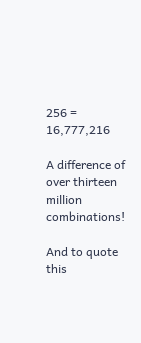256 = 16,777,216

A difference of over thirteen million combinations!

And to quote this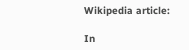Wikipedia article:

In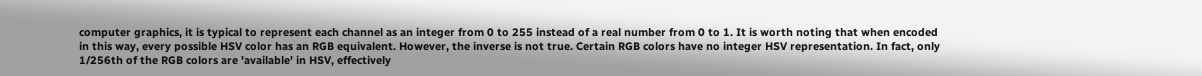computer graphics, it is typical to represent each channel as an integer from 0 to 255 instead of a real number from 0 to 1. It is worth noting that when encoded in this way, every possible HSV color has an RGB equivalent. However, the inverse is not true. Certain RGB colors have no integer HSV representation. In fact, only 1/256th of the RGB colors are 'available' in HSV, effectively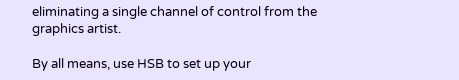eliminating a single channel of control from the graphics artist.

By all means, use HSB to set up your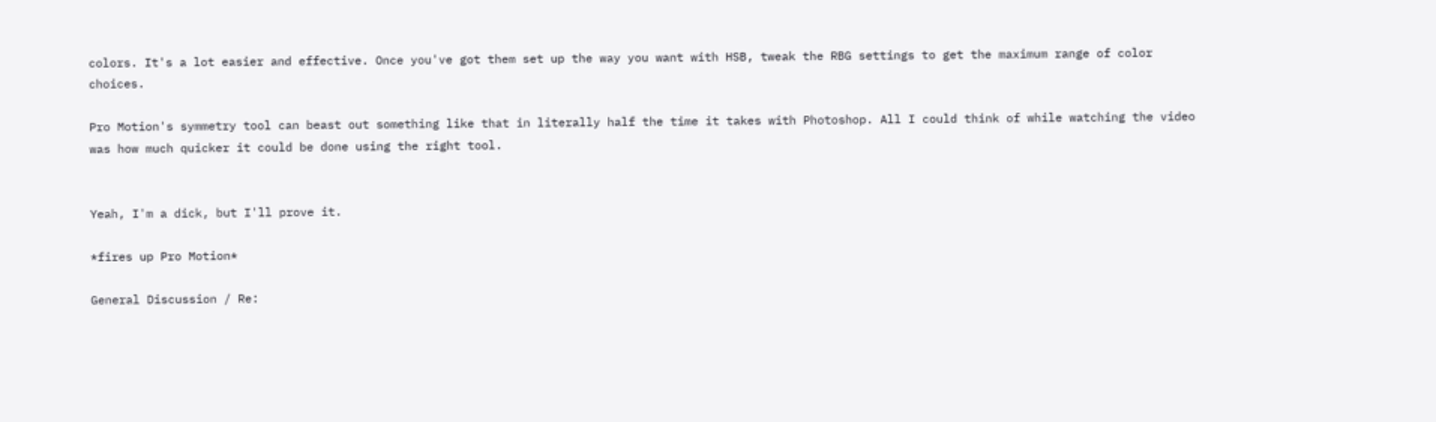colors. It's a lot easier and effective. Once you've got them set up the way you want with HSB, tweak the RBG settings to get the maximum range of color choices.

Pro Motion's symmetry tool can beast out something like that in literally half the time it takes with Photoshop. All I could think of while watching the video was how much quicker it could be done using the right tool.


Yeah, I'm a dick, but I'll prove it.

*fires up Pro Motion*

General Discussion / Re: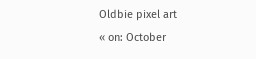Oldbie pixel art
« on: October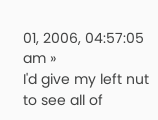01, 2006, 04:57:05 am »
I'd give my left nut to see all of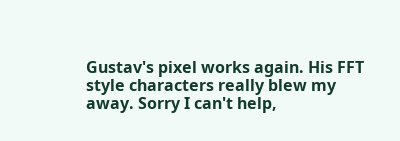Gustav's pixel works again. His FFT style characters really blew my away. Sorry I can't help,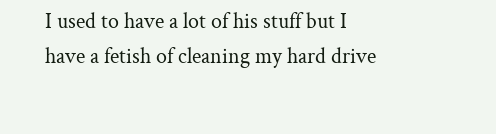I used to have a lot of his stuff but I have a fetish of cleaning my hard drive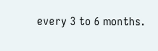every 3 to 6 months.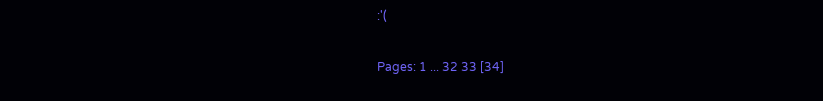:'(

Pages: 1 ... 32 33 [34]